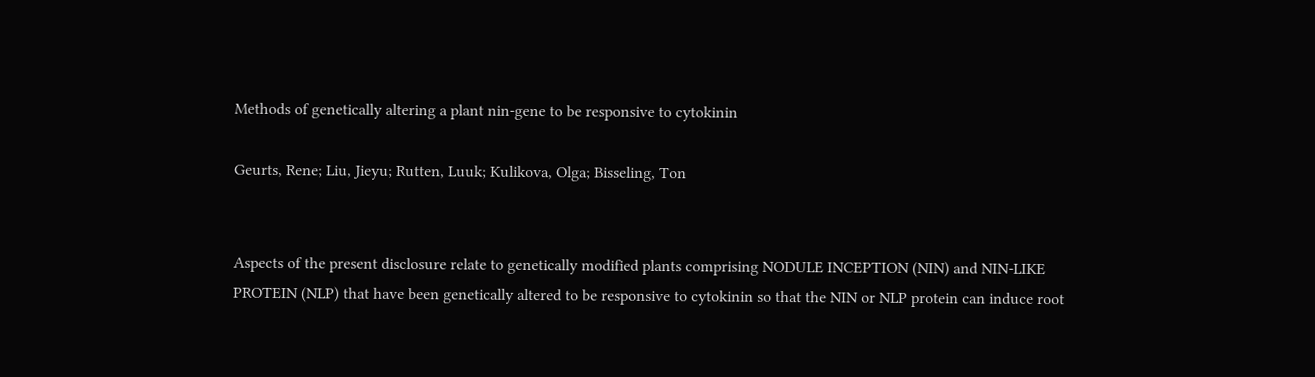Methods of genetically altering a plant nin-gene to be responsive to cytokinin

Geurts, Rene; Liu, Jieyu; Rutten, Luuk; Kulikova, Olga; Bisseling, Ton


Aspects of the present disclosure relate to genetically modified plants comprising NODULE INCEPTION (NIN) and NIN-LIKE PROTEIN (NLP) that have been genetically altered to be responsive to cytokinin so that the NIN or NLP protein can induce root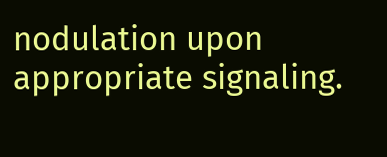nodulation upon appropriate signaling.